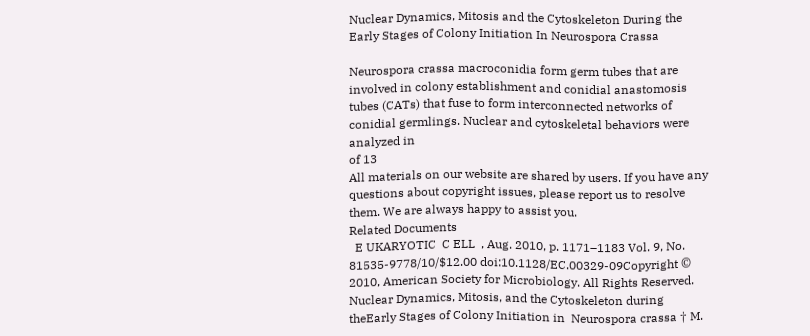Nuclear Dynamics, Mitosis and the Cytoskeleton During the Early Stages of Colony Initiation In Neurospora Crassa

Neurospora crassa macroconidia form germ tubes that are involved in colony establishment and conidial anastomosis tubes (CATs) that fuse to form interconnected networks of conidial germlings. Nuclear and cytoskeletal behaviors were analyzed in
of 13
All materials on our website are shared by users. If you have any questions about copyright issues, please report us to resolve them. We are always happy to assist you.
Related Documents
  E UKARYOTIC  C ELL  , Aug. 2010, p. 1171–1183 Vol. 9, No. 81535-9778/10/$12.00 doi:10.1128/EC.00329-09Copyright © 2010, American Society for Microbiology. All Rights Reserved. Nuclear Dynamics, Mitosis, and the Cytoskeleton during theEarly Stages of Colony Initiation in  Neurospora crassa † M.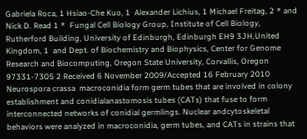Gabriela Roca, 1 Hsiao-Che Kuo, 1  Alexander Lichius, 1 Michael Freitag, 2 * and Nick D. Read 1 *  Fungal Cell Biology Group, Institute of Cell Biology, Rutherford Building, University of Edinburgh, Edinburgh EH9 3JH,United Kingdom, 1  and Dept. of Biochemistry and Biophysics, Center for Genome Research and Biocomputing, Oregon State University, Corvallis, Oregon 97331-7305 2 Received 6 November 2009/Accepted 16 February 2010  Neurospora crassa  macroconidia form germ tubes that are involved in colony establishment and conidialanastomosis tubes (CATs) that fuse to form interconnected networks of conidial germlings. Nuclear andcytoskeletal behaviors were analyzed in macroconidia, germ tubes, and CATs in strains that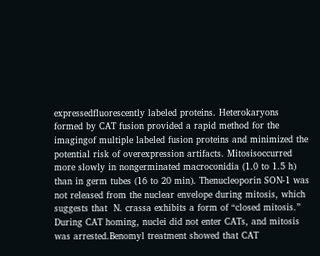expressedfluorescently labeled proteins. Heterokaryons formed by CAT fusion provided a rapid method for the imagingof multiple labeled fusion proteins and minimized the potential risk of overexpression artifacts. Mitosisoccurred more slowly in nongerminated macroconidia (1.0 to 1.5 h) than in germ tubes (16 to 20 min). Thenucleoporin SON-1 was not released from the nuclear envelope during mitosis, which suggests that  N. crassa exhibits a form of “closed mitosis.” During CAT homing, nuclei did not enter CATs, and mitosis was arrested.Benomyl treatment showed that CAT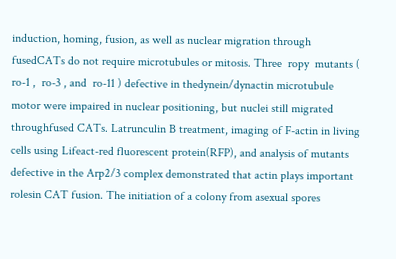induction, homing, fusion, as well as nuclear migration through fusedCATs do not require microtubules or mitosis. Three  ropy  mutants (  ro-1 ,  ro-3 , and  ro-11 ) defective in thedynein/dynactin microtubule motor were impaired in nuclear positioning, but nuclei still migrated throughfused CATs. Latrunculin B treatment, imaging of F-actin in living cells using Lifeact-red fluorescent protein(RFP), and analysis of mutants defective in the Arp2/3 complex demonstrated that actin plays important rolesin CAT fusion. The initiation of a colony from asexual spores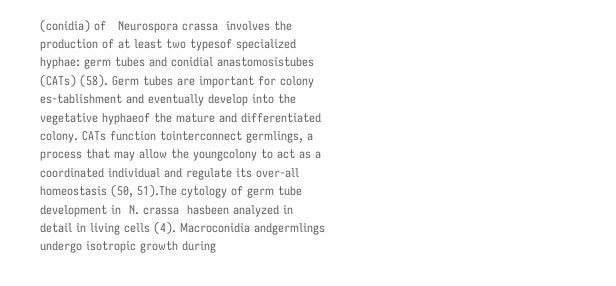(conidia) of   Neurospora crassa  involves the production of at least two typesof specialized hyphae: germ tubes and conidial anastomosistubes (CATs) (58). Germ tubes are important for colony es-tablishment and eventually develop into the vegetative hyphaeof the mature and differentiated colony. CATs function tointerconnect germlings, a process that may allow the youngcolony to act as a coordinated individual and regulate its over-all homeostasis (50, 51).The cytology of germ tube development in  N. crassa  hasbeen analyzed in detail in living cells (4). Macroconidia andgermlings undergo isotropic growth during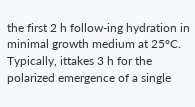the first 2 h follow-ing hydration in minimal growth medium at 25°C. Typically, ittakes 3 h for the polarized emergence of a single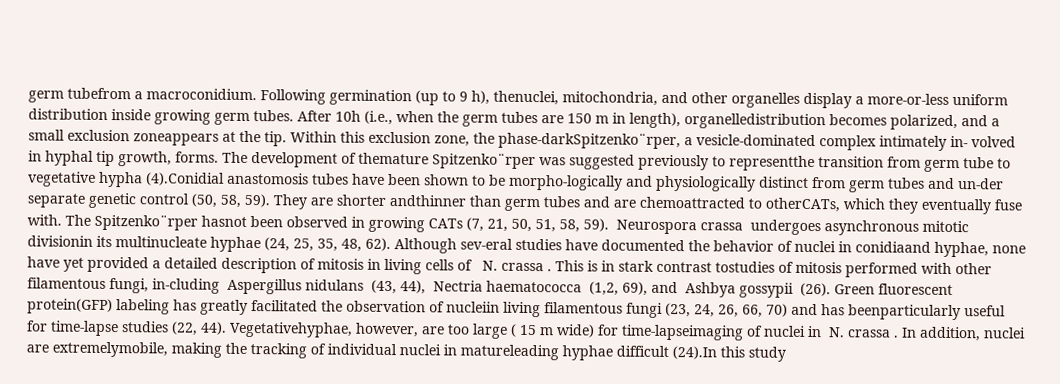germ tubefrom a macroconidium. Following germination (up to 9 h), thenuclei, mitochondria, and other organelles display a more-or-less uniform distribution inside growing germ tubes. After 10h (i.e., when the germ tubes are 150 m in length), organelledistribution becomes polarized, and a small exclusion zoneappears at the tip. Within this exclusion zone, the phase-darkSpitzenko¨rper, a vesicle-dominated complex intimately in- volved in hyphal tip growth, forms. The development of themature Spitzenko¨rper was suggested previously to representthe transition from germ tube to vegetative hypha (4).Conidial anastomosis tubes have been shown to be morpho-logically and physiologically distinct from germ tubes and un-der separate genetic control (50, 58, 59). They are shorter andthinner than germ tubes and are chemoattracted to otherCATs, which they eventually fuse with. The Spitzenko¨rper hasnot been observed in growing CATs (7, 21, 50, 51, 58, 59).  Neurospora crassa  undergoes asynchronous mitotic divisionin its multinucleate hyphae (24, 25, 35, 48, 62). Although sev-eral studies have documented the behavior of nuclei in conidiaand hyphae, none have yet provided a detailed description of mitosis in living cells of   N. crassa . This is in stark contrast tostudies of mitosis performed with other filamentous fungi, in-cluding  Aspergillus nidulans  (43, 44),  Nectria haematococca  (1,2, 69), and  Ashbya gossypii  (26). Green fluorescent protein(GFP) labeling has greatly facilitated the observation of nucleiin living filamentous fungi (23, 24, 26, 66, 70) and has beenparticularly useful for time-lapse studies (22, 44). Vegetativehyphae, however, are too large ( 15 m wide) for time-lapseimaging of nuclei in  N. crassa . In addition, nuclei are extremelymobile, making the tracking of individual nuclei in matureleading hyphae difficult (24).In this study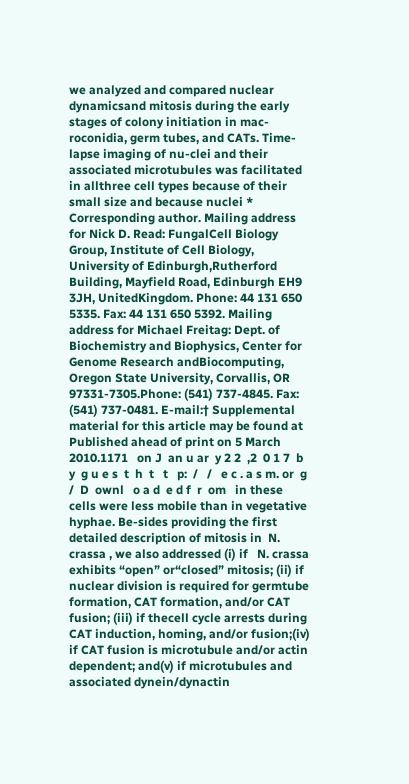we analyzed and compared nuclear dynamicsand mitosis during the early stages of colony initiation in mac-roconidia, germ tubes, and CATs. Time-lapse imaging of nu-clei and their associated microtubules was facilitated in allthree cell types because of their small size and because nuclei * Corresponding author. Mailing address for Nick D. Read: FungalCell Biology Group, Institute of Cell Biology, University of Edinburgh,Rutherford Building, Mayfield Road, Edinburgh EH9 3JH, UnitedKingdom. Phone: 44 131 650 5335. Fax: 44 131 650 5392. Mailing address for Michael Freitag: Dept. of Biochemistry and Biophysics, Center for Genome Research andBiocomputing, Oregon State University, Corvallis, OR 97331-7305.Phone: (541) 737-4845. Fax: (541) 737-0481. E-mail:† Supplemental material for this article may be found at Published ahead of print on 5 March 2010.1171   on J  an u ar  y 2 2  ,2  0 1 7  b  y  g u e s  t  h  t   t   p:  /   /   e c . a s m. or  g /  D  ownl   o a d  e d f  r  om   in these cells were less mobile than in vegetative hyphae. Be-sides providing the first detailed description of mitosis in  N. crassa , we also addressed (i) if   N. crassa  exhibits “open” or“closed” mitosis; (ii) if nuclear division is required for germtube formation, CAT formation, and/or CAT fusion; (iii) if thecell cycle arrests during CAT induction, homing, and/or fusion;(iv) if CAT fusion is microtubule and/or actin dependent; and(v) if microtubules and associated dynein/dynactin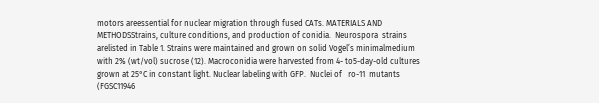motors areessential for nuclear migration through fused CATs. MATERIALS AND METHODSStrains, culture conditions, and production of conidia.  Neurospora  strains arelisted in Table 1. Strains were maintained and grown on solid Vogel’s minimalmedium with 2% (wt/vol) sucrose (12). Macroconidia were harvested from 4- to5-day-old cultures grown at 25°C in constant light. Nuclear labeling with GFP.  Nuclei of   ro-11  mutants (FGSC11946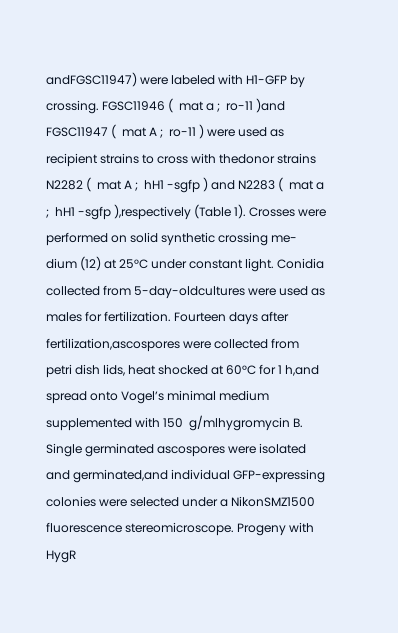andFGSC11947) were labeled with H1-GFP by crossing. FGSC11946 (  mat a ;  ro-11 )and FGSC11947 (  mat A ;  ro-11 ) were used as recipient strains to cross with thedonor strains N2282 (  mat A ;  hH1 -sgfp ) and N2283 (  mat a ;  hH1 -sgfp ),respectively (Table 1). Crosses were performed on solid synthetic crossing me-dium (12) at 25°C under constant light. Conidia collected from 5-day-oldcultures were used as males for fertilization. Fourteen days after fertilization,ascospores were collected from petri dish lids, heat shocked at 60°C for 1 h,and spread onto Vogel’s minimal medium supplemented with 150  g/mlhygromycin B. Single germinated ascospores were isolated and germinated,and individual GFP-expressing colonies were selected under a NikonSMZ1500 fluorescence stereomicroscope. Progeny with HygR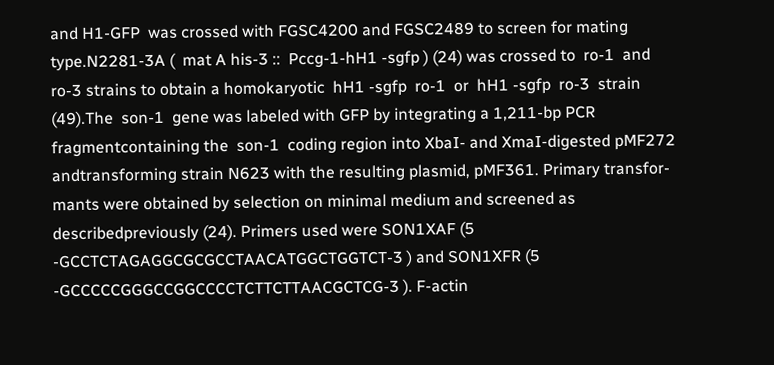and H1-GFP  was crossed with FGSC4200 and FGSC2489 to screen for mating type.N2281-3A (  mat A his-3 ::  Pccg-1-hH1 -sgfp ) (24) was crossed to  ro-1  and  ro-3 strains to obtain a homokaryotic  hH1 -sgfp  ro-1  or  hH1 -sgfp  ro-3  strain (49).The  son-1  gene was labeled with GFP by integrating a 1,211-bp PCR fragmentcontaining the  son-1  coding region into XbaI- and XmaI-digested pMF272 andtransforming strain N623 with the resulting plasmid, pMF361. Primary transfor-mants were obtained by selection on minimal medium and screened as describedpreviously (24). Primers used were SON1XAF (5 -GCCTCTAGAGGCGCGCCTAACATGGCTGGTCT-3 ) and SON1XFR (5 -GCCCCCGGGCCGGCCCCTCTTCTTAACGCTCG-3 ). F-actin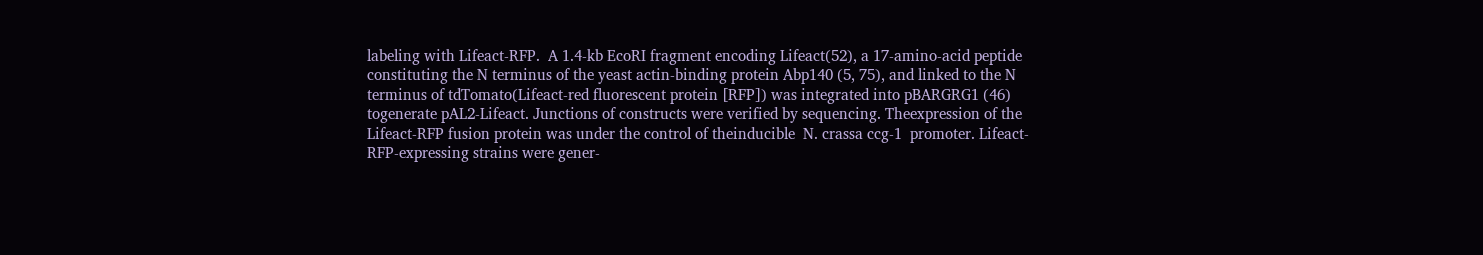labeling with Lifeact-RFP.  A 1.4-kb EcoRI fragment encoding Lifeact(52), a 17-amino-acid peptide constituting the N terminus of the yeast actin-binding protein Abp140 (5, 75), and linked to the N terminus of tdTomato(Lifeact-red fluorescent protein [RFP]) was integrated into pBARGRG1 (46) togenerate pAL2-Lifeact. Junctions of constructs were verified by sequencing. Theexpression of the Lifeact-RFP fusion protein was under the control of theinducible  N. crassa ccg-1  promoter. Lifeact-RFP-expressing strains were gener-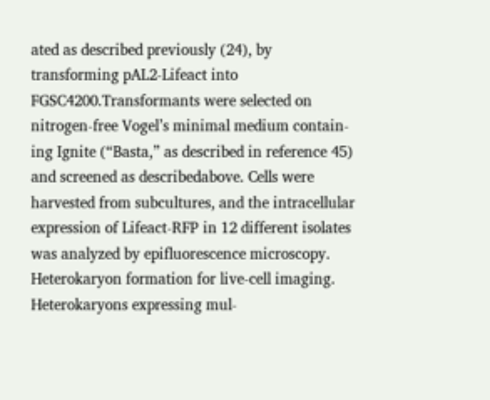ated as described previously (24), by transforming pAL2-Lifeact into FGSC4200.Transformants were selected on nitrogen-free Vogel’s minimal medium contain-ing Ignite (“Basta,” as described in reference 45) and screened as describedabove. Cells were harvested from subcultures, and the intracellular expression of Lifeact-RFP in 12 different isolates was analyzed by epifluorescence microscopy. Heterokaryon formation for live-cell imaging.  Heterokaryons expressing mul-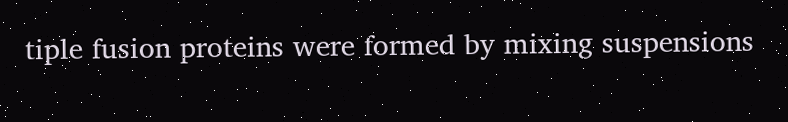tiple fusion proteins were formed by mixing suspensions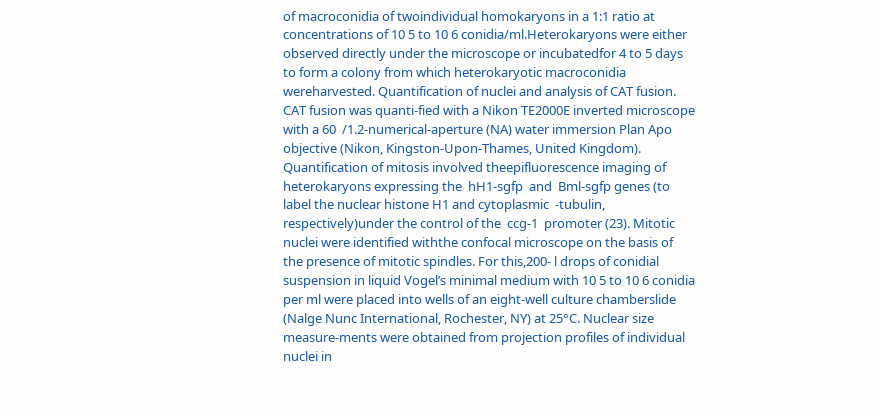of macroconidia of twoindividual homokaryons in a 1:1 ratio at concentrations of 10 5 to 10 6 conidia/ml.Heterokaryons were either observed directly under the microscope or incubatedfor 4 to 5 days to form a colony from which heterokaryotic macroconidia wereharvested. Quantification of nuclei and analysis of CAT fusion.  CAT fusion was quanti-fied with a Nikon TE2000E inverted microscope with a 60  /1.2-numerical-aperture (NA) water immersion Plan Apo objective (Nikon, Kingston-Upon-Thames, United Kingdom). Quantification of mitosis involved theepifluorescence imaging of heterokaryons expressing the  hH1-sgfp  and  Bml-sgfp genes (to label the nuclear histone H1 and cytoplasmic  -tubulin, respectively)under the control of the  ccg-1  promoter (23). Mitotic nuclei were identified withthe confocal microscope on the basis of the presence of mitotic spindles. For this,200- l drops of conidial suspension in liquid Vogel’s minimal medium with 10 5 to 10 6 conidia per ml were placed into wells of an eight-well culture chamberslide (Nalge Nunc International, Rochester, NY) at 25°C. Nuclear size measure-ments were obtained from projection profiles of individual nuclei in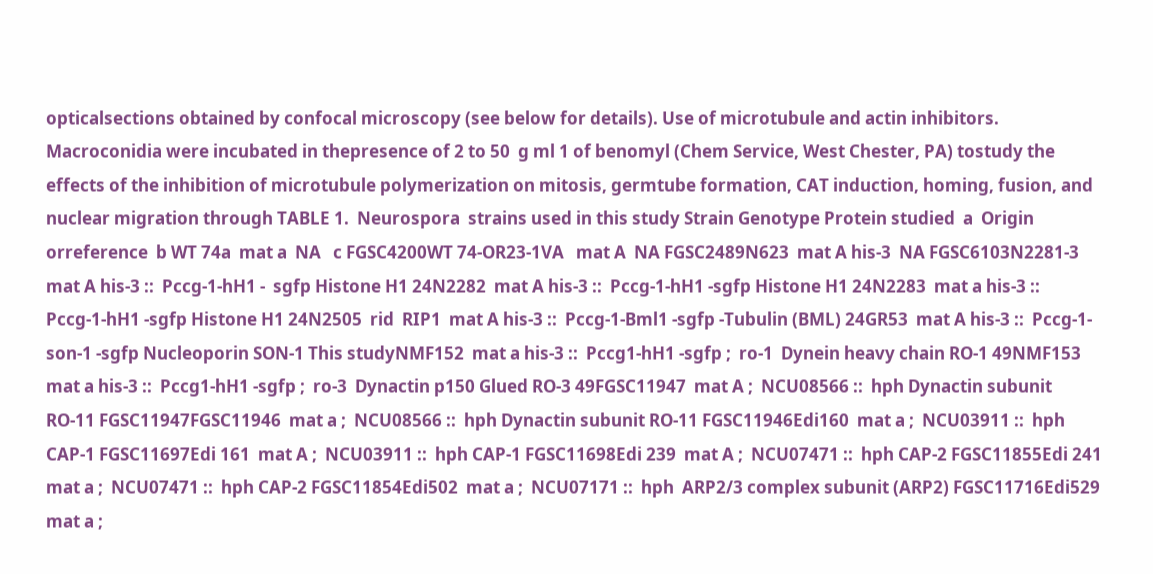opticalsections obtained by confocal microscopy (see below for details). Use of microtubule and actin inhibitors.  Macroconidia were incubated in thepresence of 2 to 50  g ml 1 of benomyl (Chem Service, West Chester, PA) tostudy the effects of the inhibition of microtubule polymerization on mitosis, germtube formation, CAT induction, homing, fusion, and nuclear migration through TABLE 1.  Neurospora  strains used in this study Strain Genotype Protein studied  a  Origin orreference  b WT 74a  mat a  NA   c FGSC4200WT 74-OR23-1VA   mat A  NA FGSC2489N623  mat A his-3  NA FGSC6103N2281-3  mat A his-3 ::  Pccg-1-hH1 -  sgfp Histone H1 24N2282  mat A his-3 ::  Pccg-1-hH1 -sgfp Histone H1 24N2283  mat a his-3 ::  Pccg-1-hH1 -sgfp Histone H1 24N2505  rid  RIP1  mat A his-3 ::  Pccg-1-Bml1 -sgfp -Tubulin (BML) 24GR53  mat A his-3 ::  Pccg-1-son-1 -sgfp Nucleoporin SON-1 This studyNMF152  mat a his-3 ::  Pccg1-hH1 -sgfp ;  ro-1  Dynein heavy chain RO-1 49NMF153  mat a his-3 ::  Pccg1-hH1 -sgfp ;  ro-3  Dynactin p150 Glued RO-3 49FGSC11947  mat A ;  NCU08566 ::  hph Dynactin subunit RO-11 FGSC11947FGSC11946  mat a ;  NCU08566 ::  hph Dynactin subunit RO-11 FGSC11946Edi160  mat a ;  NCU03911 ::  hph CAP-1 FGSC11697Edi 161  mat A ;  NCU03911 ::  hph CAP-1 FGSC11698Edi 239  mat A ;  NCU07471 ::  hph CAP-2 FGSC11855Edi 241  mat a ;  NCU07471 ::  hph CAP-2 FGSC11854Edi502  mat a ;  NCU07171 ::  hph  ARP2/3 complex subunit (ARP2) FGSC11716Edi529  mat a ;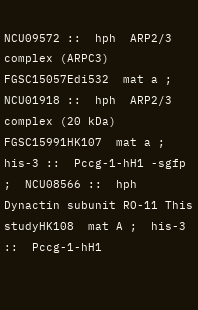NCU09572 ::  hph  ARP2/3 complex (ARPC3) FGSC15057Edi532  mat a ;  NCU01918 ::  hph  ARP2/3 complex (20 kDa) FGSC15991HK107  mat a ;  his-3 ::  Pccg-1-hH1 -sgfp ;  NCU08566 ::  hph Dynactin subunit RO-11 This studyHK108  mat A ;  his-3 ::  Pccg-1-hH1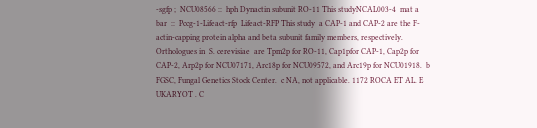-sgfp ;  NCU08566 ::  hph Dynactin subunit RO-11 This studyNCAL003-4  mat a bar  ::  Pccg-1-Lifeact-rfp  Lifeact-RFP This study  a CAP-1 and CAP-2 are the F-actin-capping protein alpha and beta subunit family members, respectively. Orthologues in  S. cerevisiae  are Tpm2p for RO-11, Cap1pfor CAP-1, Cap2p for CAP-2, Arp2p for NCU07171, Arc18p for NCU09572, and Arc19p for NCU01918.  b FGSC, Fungal Genetics Stock Center.  c NA, not applicable. 1172 ROCA ET AL. E UKARYOT . C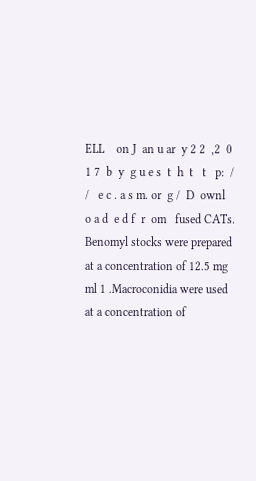ELL    on J  an u ar  y 2 2  ,2  0 1 7  b  y  g u e s  t  h  t   t   p:  /   /   e c . a s m. or  g /  D  ownl   o a d  e d f  r  om   fused CATs. Benomyl stocks were prepared at a concentration of 12.5 mg ml 1 .Macroconidia were used at a concentration of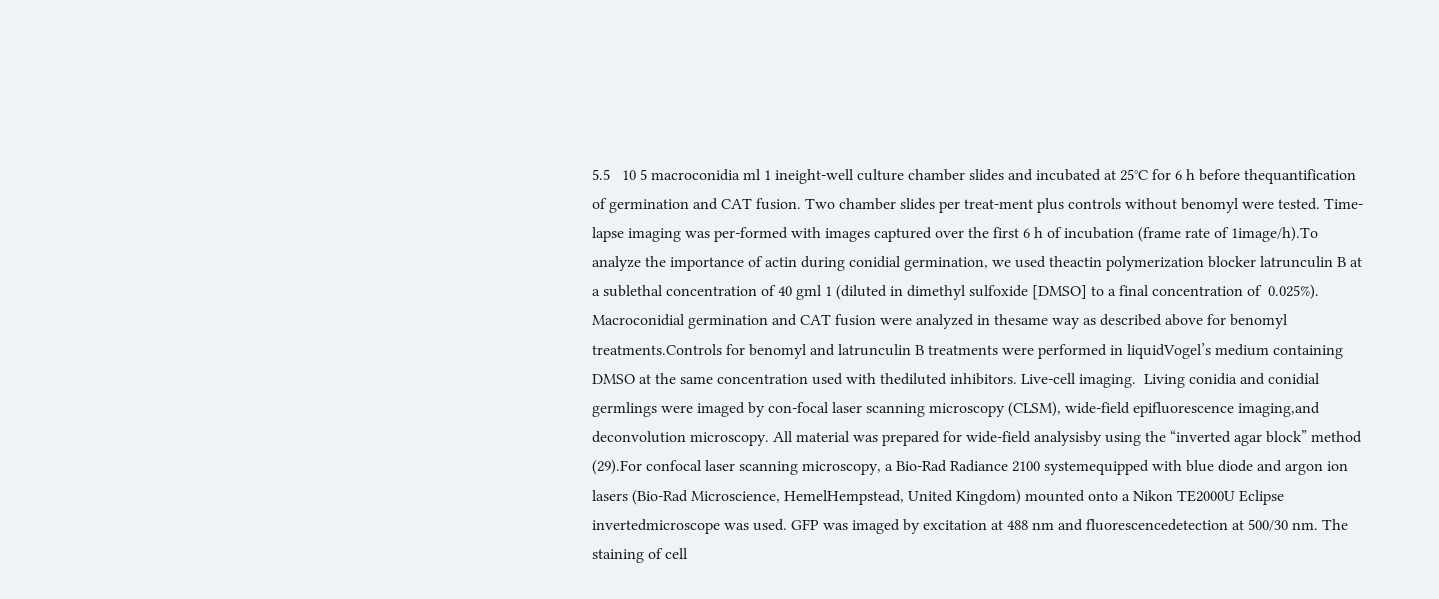5.5   10 5 macroconidia ml 1 ineight-well culture chamber slides and incubated at 25°C for 6 h before thequantification of germination and CAT fusion. Two chamber slides per treat-ment plus controls without benomyl were tested. Time-lapse imaging was per-formed with images captured over the first 6 h of incubation (frame rate of 1image/h).To analyze the importance of actin during conidial germination, we used theactin polymerization blocker latrunculin B at a sublethal concentration of 40 gml 1 (diluted in dimethyl sulfoxide [DMSO] to a final concentration of  0.025%). Macroconidial germination and CAT fusion were analyzed in thesame way as described above for benomyl treatments.Controls for benomyl and latrunculin B treatments were performed in liquidVogel’s medium containing DMSO at the same concentration used with thediluted inhibitors. Live-cell imaging.  Living conidia and conidial germlings were imaged by con-focal laser scanning microscopy (CLSM), wide-field epifluorescence imaging,and deconvolution microscopy. All material was prepared for wide-field analysisby using the “inverted agar block” method (29).For confocal laser scanning microscopy, a Bio-Rad Radiance 2100 systemequipped with blue diode and argon ion lasers (Bio-Rad Microscience, HemelHempstead, United Kingdom) mounted onto a Nikon TE2000U Eclipse invertedmicroscope was used. GFP was imaged by excitation at 488 nm and fluorescencedetection at 500/30 nm. The staining of cell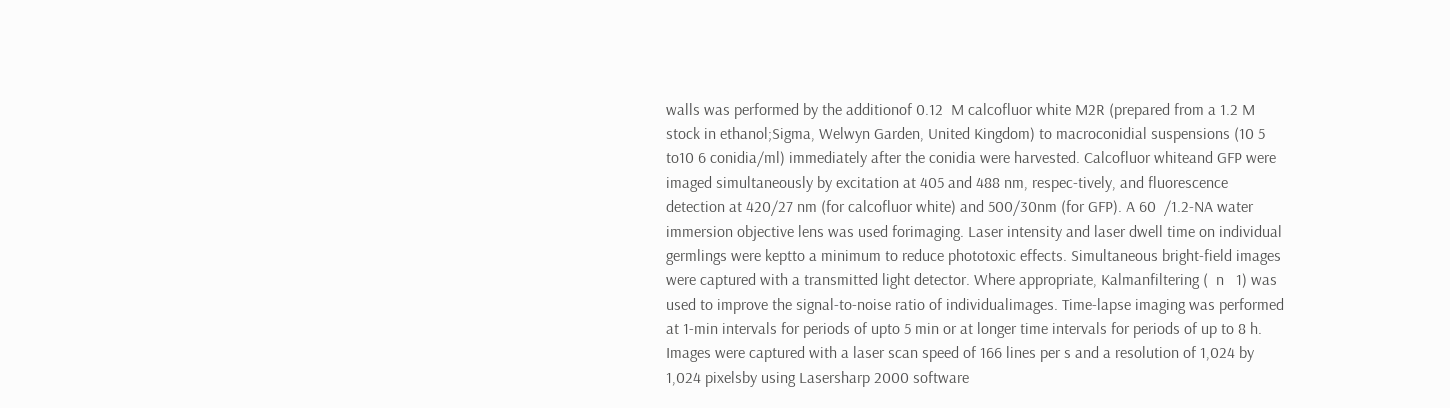walls was performed by the additionof 0.12  M calcofluor white M2R (prepared from a 1.2 M stock in ethanol;Sigma, Welwyn Garden, United Kingdom) to macroconidial suspensions (10 5 to10 6 conidia/ml) immediately after the conidia were harvested. Calcofluor whiteand GFP were imaged simultaneously by excitation at 405 and 488 nm, respec-tively, and fluorescence detection at 420/27 nm (for calcofluor white) and 500/30nm (for GFP). A 60  /1.2-NA water immersion objective lens was used forimaging. Laser intensity and laser dwell time on individual germlings were keptto a minimum to reduce phototoxic effects. Simultaneous bright-field images were captured with a transmitted light detector. Where appropriate, Kalmanfiltering (  n   1) was used to improve the signal-to-noise ratio of individualimages. Time-lapse imaging was performed at 1-min intervals for periods of upto 5 min or at longer time intervals for periods of up to 8 h. Images were captured with a laser scan speed of 166 lines per s and a resolution of 1,024 by 1,024 pixelsby using Lasersharp 2000 software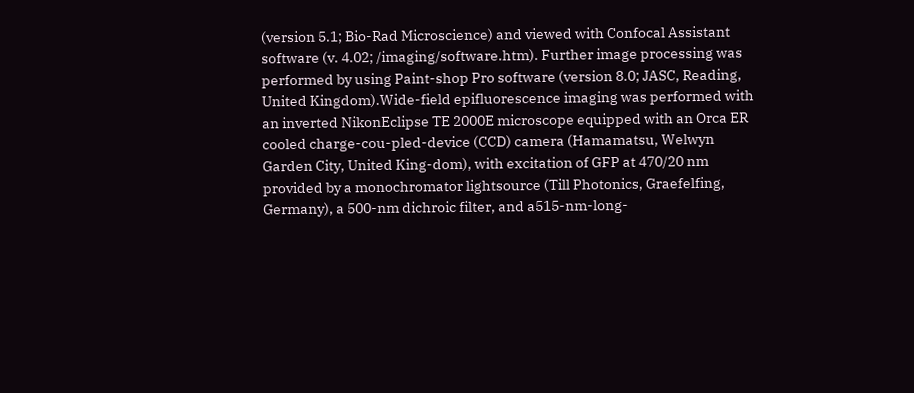(version 5.1; Bio-Rad Microscience) and viewed with Confocal Assistant software (v. 4.02; /imaging/software.htm). Further image processing was performed by using Paint-shop Pro software (version 8.0; JASC, Reading, United Kingdom).Wide-field epifluorescence imaging was performed with an inverted NikonEclipse TE 2000E microscope equipped with an Orca ER cooled charge-cou-pled-device (CCD) camera (Hamamatsu, Welwyn Garden City, United King-dom), with excitation of GFP at 470/20 nm provided by a monochromator lightsource (Till Photonics, Graefelfing, Germany), a 500-nm dichroic filter, and a515-nm-long-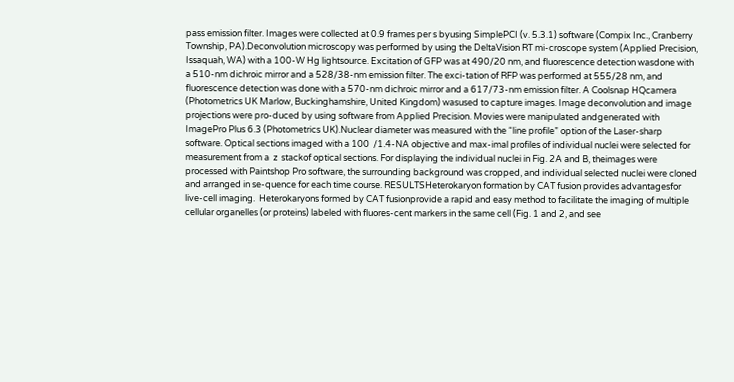pass emission filter. Images were collected at 0.9 frames per s byusing SimplePCI (v. 5.3.1) software (Compix Inc., Cranberry Township, PA).Deconvolution microscopy was performed by using the DeltaVision RT mi-croscope system (Applied Precision, Issaquah, WA) with a 100-W Hg lightsource. Excitation of GFP was at 490/20 nm, and fluorescence detection wasdone with a 510-nm dichroic mirror and a 528/38-nm emission filter. The exci-tation of RFP was performed at 555/28 nm, and fluorescence detection was done with a 570-nm dichroic mirror and a 617/73-nm emission filter. A Coolsnap HQcamera (Photometrics UK Marlow, Buckinghamshire, United Kingdom) wasused to capture images. Image deconvolution and image projections were pro-duced by using software from Applied Precision. Movies were manipulated andgenerated with ImagePro Plus 6.3 (Photometrics UK).Nuclear diameter was measured with the “line profile” option of the Laser-sharp software. Optical sections imaged with a 100  /1.4-NA objective and max-imal profiles of individual nuclei were selected for measurement from a  z  stackof optical sections. For displaying the individual nuclei in Fig. 2A and B, theimages were processed with Paintshop Pro software, the surrounding background was cropped, and individual selected nuclei were cloned and arranged in se-quence for each time course. RESULTSHeterokaryon formation by CAT fusion provides advantagesfor live-cell imaging.  Heterokaryons formed by CAT fusionprovide a rapid and easy method to facilitate the imaging of multiple cellular organelles (or proteins) labeled with fluores-cent markers in the same cell (Fig. 1 and 2, and see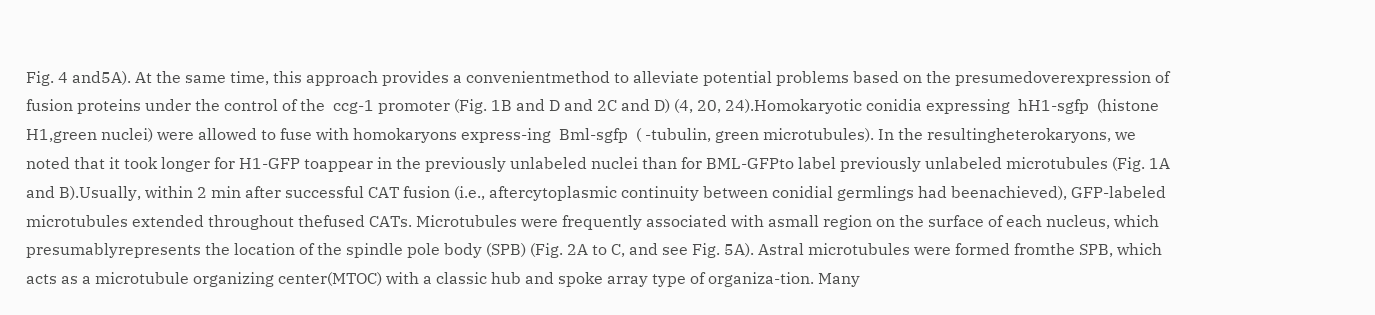Fig. 4 and5A). At the same time, this approach provides a convenientmethod to alleviate potential problems based on the presumedoverexpression of fusion proteins under the control of the  ccg-1 promoter (Fig. 1B and D and 2C and D) (4, 20, 24).Homokaryotic conidia expressing  hH1-sgfp  (histone H1,green nuclei) were allowed to fuse with homokaryons express-ing  Bml-sgfp  ( -tubulin, green microtubules). In the resultingheterokaryons, we noted that it took longer for H1-GFP toappear in the previously unlabeled nuclei than for BML-GFPto label previously unlabeled microtubules (Fig. 1A and B).Usually, within 2 min after successful CAT fusion (i.e., aftercytoplasmic continuity between conidial germlings had beenachieved), GFP-labeled microtubules extended throughout thefused CATs. Microtubules were frequently associated with asmall region on the surface of each nucleus, which presumablyrepresents the location of the spindle pole body (SPB) (Fig. 2A to C, and see Fig. 5A). Astral microtubules were formed fromthe SPB, which acts as a microtubule organizing center(MTOC) with a classic hub and spoke array type of organiza-tion. Many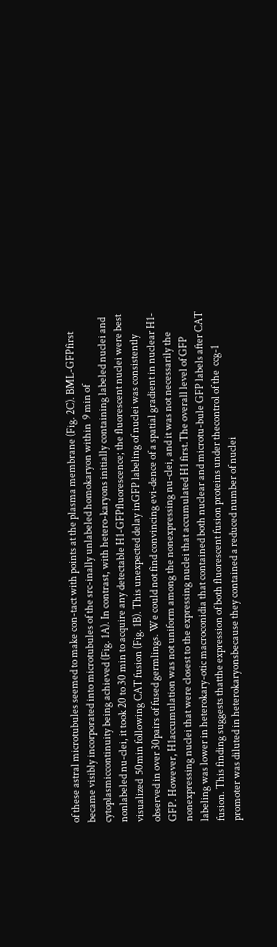of these astral microtubules seemed to make con-tact with points at the plasma membrane (Fig. 2C). BML-GFPfirst became visibly incorporated into microtubules of the src-inally unlabeled homokaryon within  9 min of cytoplasmiccontinuity being achieved (Fig. 1A). In contrast, with hetero-karyons initially containing labeled nuclei and nonlabeled nu-clei, it took 20 to 30 min to acquire any detectable H1-GFPfluorescence; the fluorescent nuclei were best visualized  50min following CAT fusion (Fig. 1B). This unexpected delay inGFP labeling of nuclei was consistently observed in over 30pairs of fused germlings. We could not find convincing evi-dence of a spatial gradient in nuclear H1-GFP. However, H1accumulation was not uniform among the nonexpressing nu-clei, and it was not necessarily the nonexpressing nuclei that were closest to the expressing nuclei that accumulated H1 first.The overall level of GFP labeling was lower in heterokary-otic macroconidia that contained both nuclear and microtu-bule GFP labels after CAT fusion. This finding suggests thatthe expression of both fluorescent fusion proteins under thecontrol of the  ccg-1  promoter was diluted in heterokaryonsbecause they contained a reduced number of nuclei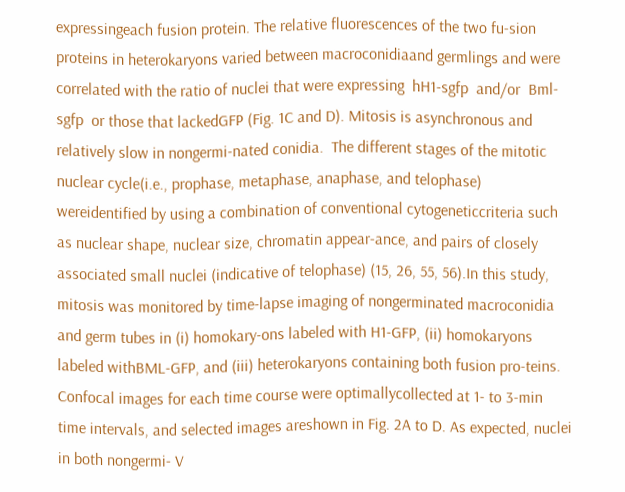expressingeach fusion protein. The relative fluorescences of the two fu-sion proteins in heterokaryons varied between macroconidiaand germlings and were correlated with the ratio of nuclei that were expressing  hH1-sgfp  and/or  Bml-sgfp  or those that lackedGFP (Fig. 1C and D). Mitosis is asynchronous and relatively slow in nongermi-nated conidia.  The different stages of the mitotic nuclear cycle(i.e., prophase, metaphase, anaphase, and telophase) wereidentified by using a combination of conventional cytogeneticcriteria such as nuclear shape, nuclear size, chromatin appear-ance, and pairs of closely associated small nuclei (indicative of telophase) (15, 26, 55, 56).In this study, mitosis was monitored by time-lapse imaging of nongerminated macroconidia and germ tubes in (i) homokary-ons labeled with H1-GFP, (ii) homokaryons labeled withBML-GFP, and (iii) heterokaryons containing both fusion pro-teins. Confocal images for each time course were optimallycollected at 1- to 3-min time intervals, and selected images areshown in Fig. 2A to D. As expected, nuclei in both nongermi- V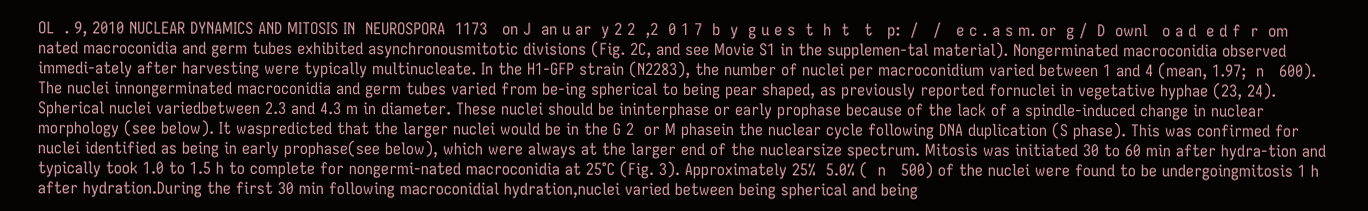OL  . 9, 2010 NUCLEAR DYNAMICS AND MITOSIS IN  NEUROSPORA  1173   on J  an u ar  y 2 2  ,2  0 1 7  b  y  g u e s  t  h  t   t   p:  /   /   e c . a s m. or  g /  D  ownl   o a d  e d f  r  om   nated macroconidia and germ tubes exhibited asynchronousmitotic divisions (Fig. 2C, and see Movie S1 in the supplemen-tal material). Nongerminated macroconidia observed immedi-ately after harvesting were typically multinucleate. In the H1-GFP strain (N2283), the number of nuclei per macroconidium varied between 1 and 4 (mean, 1.97;  n   600). The nuclei innongerminated macroconidia and germ tubes varied from be-ing spherical to being pear shaped, as previously reported fornuclei in vegetative hyphae (23, 24). Spherical nuclei variedbetween 2.3 and 4.3 m in diameter. These nuclei should be ininterphase or early prophase because of the lack of a spindle-induced change in nuclear morphology (see below). It waspredicted that the larger nuclei would be in the G 2  or M phasein the nuclear cycle following DNA duplication (S phase). This was confirmed for nuclei identified as being in early prophase(see below), which were always at the larger end of the nuclearsize spectrum. Mitosis was initiated 30 to 60 min after hydra-tion and typically took 1.0 to 1.5 h to complete for nongermi-nated macroconidia at 25°C (Fig. 3). Approximately 25%  5.0% (  n   500) of the nuclei were found to be undergoingmitosis 1 h after hydration.During the first 30 min following macroconidial hydration,nuclei varied between being spherical and being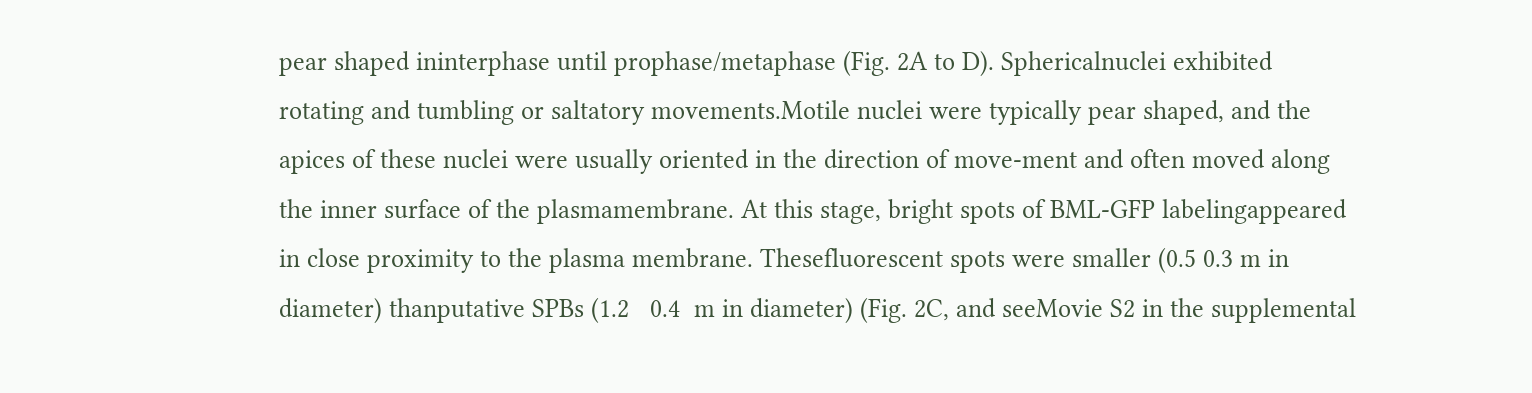pear shaped ininterphase until prophase/metaphase (Fig. 2A to D). Sphericalnuclei exhibited rotating and tumbling or saltatory movements.Motile nuclei were typically pear shaped, and the apices of these nuclei were usually oriented in the direction of move-ment and often moved along the inner surface of the plasmamembrane. At this stage, bright spots of BML-GFP labelingappeared in close proximity to the plasma membrane. Thesefluorescent spots were smaller (0.5 0.3 m in diameter) thanputative SPBs (1.2   0.4  m in diameter) (Fig. 2C, and seeMovie S2 in the supplemental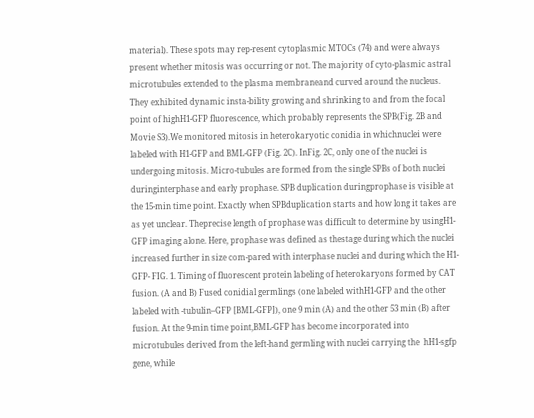material). These spots may rep-resent cytoplasmic MTOCs (74) and were always present whether mitosis was occurring or not. The majority of cyto-plasmic astral microtubules extended to the plasma membraneand curved around the nucleus. They exhibited dynamic insta-bility growing and shrinking to and from the focal point of highH1-GFP fluorescence, which probably represents the SPB(Fig. 2B and Movie S3).We monitored mitosis in heterokaryotic conidia in whichnuclei were labeled with H1-GFP and BML-GFP (Fig. 2C). InFig. 2C, only one of the nuclei is undergoing mitosis. Micro-tubules are formed from the single SPBs of both nuclei duringinterphase and early prophase. SPB duplication duringprophase is visible at the 15-min time point. Exactly when SPBduplication starts and how long it takes are as yet unclear. Theprecise length of prophase was difficult to determine by usingH1-GFP imaging alone. Here, prophase was defined as thestage during which the nuclei increased further in size com-pared with interphase nuclei and during which the H1-GFP- FIG. 1. Timing of fluorescent protein labeling of heterokaryons formed by CAT fusion. (A and B) Fused conidial germlings (one labeled withH1-GFP and the other labeled with -tubulin–GFP [BML-GFP]), one 9 min (A) and the other 53 min (B) after fusion. At the 9-min time point,BML-GFP has become incorporated into microtubules derived from the left-hand germling with nuclei carrying the  hH1-sgfp  gene, while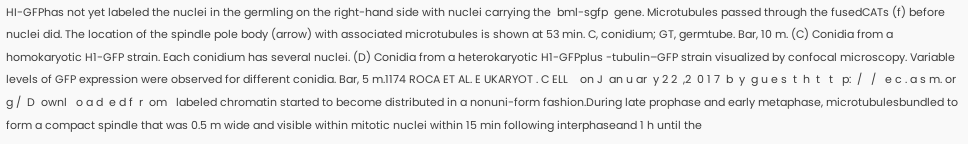HI-GFPhas not yet labeled the nuclei in the germling on the right-hand side with nuclei carrying the  bml-sgfp  gene. Microtubules passed through the fusedCATs (f) before nuclei did. The location of the spindle pole body (arrow) with associated microtubules is shown at 53 min. C, conidium; GT, germtube. Bar, 10 m. (C) Conidia from a homokaryotic H1-GFP strain. Each conidium has several nuclei. (D) Conidia from a heterokaryotic H1-GFPplus -tubulin–GFP strain visualized by confocal microscopy. Variable levels of GFP expression were observed for different conidia. Bar, 5 m.1174 ROCA ET AL. E UKARYOT . C ELL    on J  an u ar  y 2 2  ,2  0 1 7  b  y  g u e s  t  h  t   t   p:  /   /   e c . a s m. or  g /  D  ownl   o a d  e d f  r  om   labeled chromatin started to become distributed in a nonuni-form fashion.During late prophase and early metaphase, microtubulesbundled to form a compact spindle that was 0.5 m wide and visible within mitotic nuclei within 15 min following interphaseand 1 h until the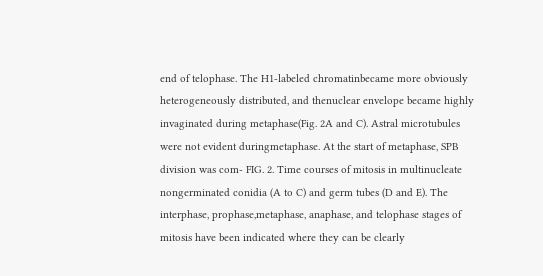end of telophase. The H1-labeled chromatinbecame more obviously heterogeneously distributed, and thenuclear envelope became highly invaginated during metaphase(Fig. 2A and C). Astral microtubules were not evident duringmetaphase. At the start of metaphase, SPB division was com- FIG. 2. Time courses of mitosis in multinucleate nongerminated conidia (A to C) and germ tubes (D and E). The interphase, prophase,metaphase, anaphase, and telophase stages of mitosis have been indicated where they can be clearly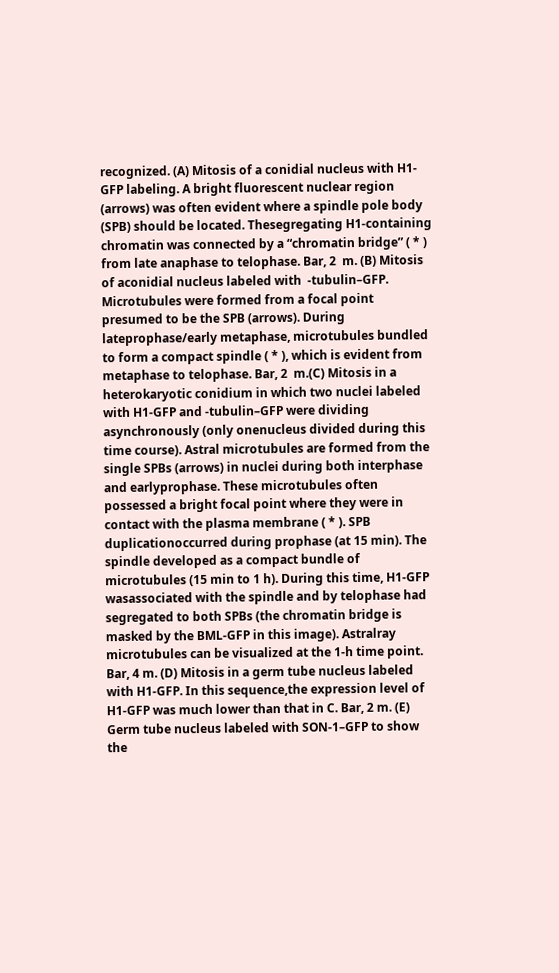recognized. (A) Mitosis of a conidial nucleus with H1-GFP labeling. A bright fluorescent nuclear region (arrows) was often evident where a spindle pole body (SPB) should be located. Thesegregating H1-containing chromatin was connected by a “chromatin bridge” ( * ) from late anaphase to telophase. Bar, 2  m. (B) Mitosis of aconidial nucleus labeled with  -tubulin–GFP. Microtubules were formed from a focal point presumed to be the SPB (arrows). During lateprophase/early metaphase, microtubules bundled to form a compact spindle ( * ), which is evident from metaphase to telophase. Bar, 2  m.(C) Mitosis in a heterokaryotic conidium in which two nuclei labeled with H1-GFP and -tubulin–GFP were dividing asynchronously (only onenucleus divided during this time course). Astral microtubules are formed from the single SPBs (arrows) in nuclei during both interphase and earlyprophase. These microtubules often possessed a bright focal point where they were in contact with the plasma membrane ( * ). SPB duplicationoccurred during prophase (at 15 min). The spindle developed as a compact bundle of microtubules (15 min to 1 h). During this time, H1-GFP wasassociated with the spindle and by telophase had segregated to both SPBs (the chromatin bridge is masked by the BML-GFP in this image). Astralray microtubules can be visualized at the 1-h time point. Bar, 4 m. (D) Mitosis in a germ tube nucleus labeled with H1-GFP. In this sequence,the expression level of H1-GFP was much lower than that in C. Bar, 2 m. (E) Germ tube nucleus labeled with SON-1–GFP to show the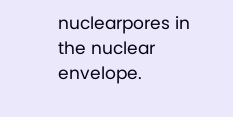nuclearpores in the nuclear envelope.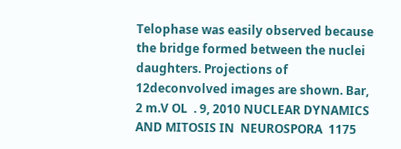Telophase was easily observed because the bridge formed between the nuclei daughters. Projections of 12deconvolved images are shown. Bar, 2 m.V OL  . 9, 2010 NUCLEAR DYNAMICS AND MITOSIS IN  NEUROSPORA  1175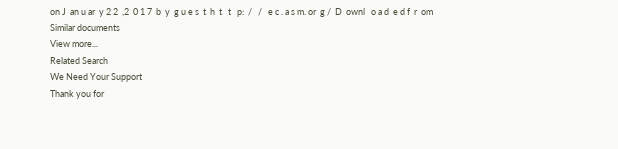on J  an u ar  y 2 2  ,2  0 1 7  b  y  g u e s  t  h  t   t   p:  /   /   e c . a s m. or  g /  D  ownl   o a d  e d f  r  om
Similar documents
View more...
Related Search
We Need Your Support
Thank you for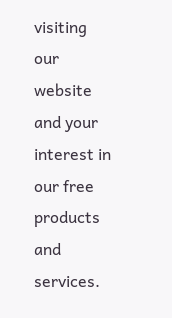visiting our website and your interest in our free products and services.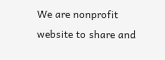We are nonprofit website to share and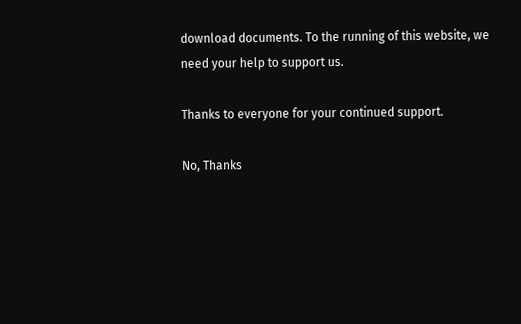download documents. To the running of this website, we need your help to support us.

Thanks to everyone for your continued support.

No, Thanks